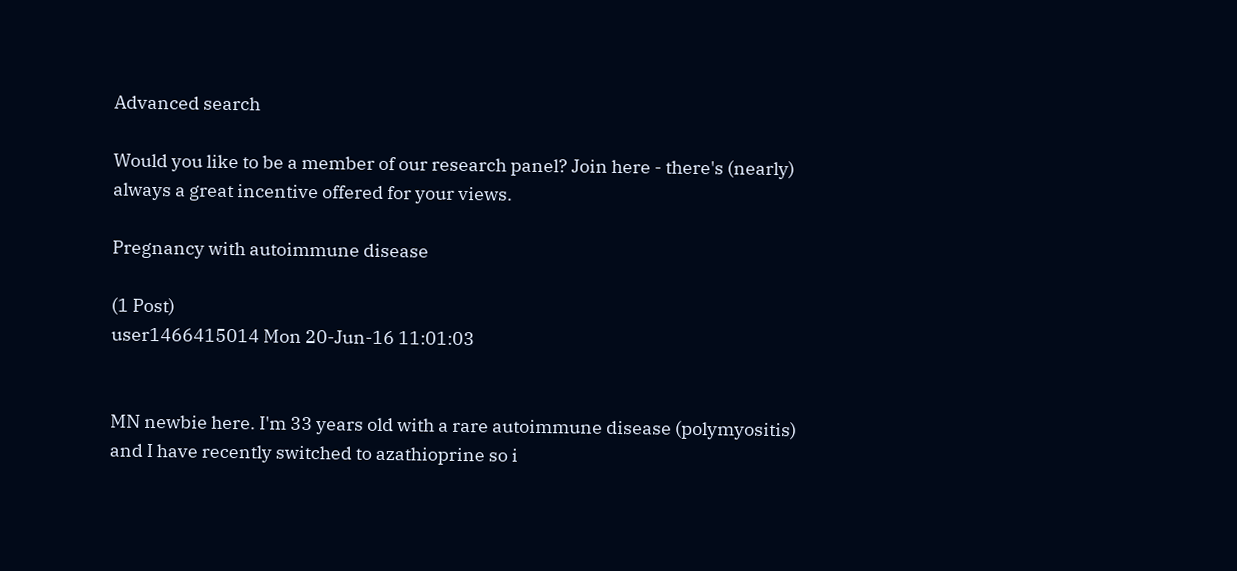Advanced search

Would you like to be a member of our research panel? Join here - there's (nearly) always a great incentive offered for your views.

Pregnancy with autoimmune disease

(1 Post)
user1466415014 Mon 20-Jun-16 11:01:03


MN newbie here. I'm 33 years old with a rare autoimmune disease (polymyositis) and I have recently switched to azathioprine so i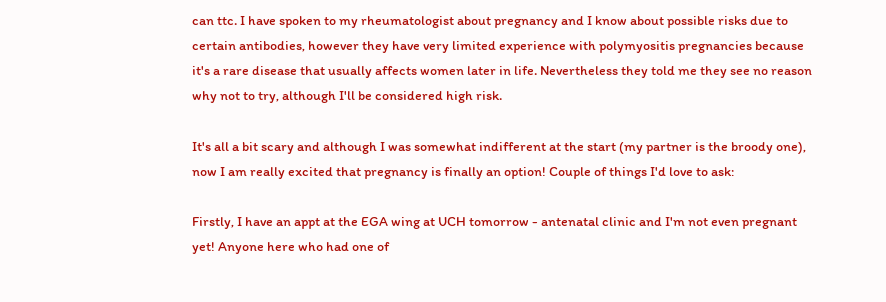can ttc. I have spoken to my rheumatologist about pregnancy and I know about possible risks due to certain antibodies, however they have very limited experience with polymyositis pregnancies because it's a rare disease that usually affects women later in life. Nevertheless they told me they see no reason why not to try, although I'll be considered high risk.

It's all a bit scary and although I was somewhat indifferent at the start (my partner is the broody one), now I am really excited that pregnancy is finally an option! Couple of things I'd love to ask:

Firstly, I have an appt at the EGA wing at UCH tomorrow - antenatal clinic and I'm not even pregnant yet! Anyone here who had one of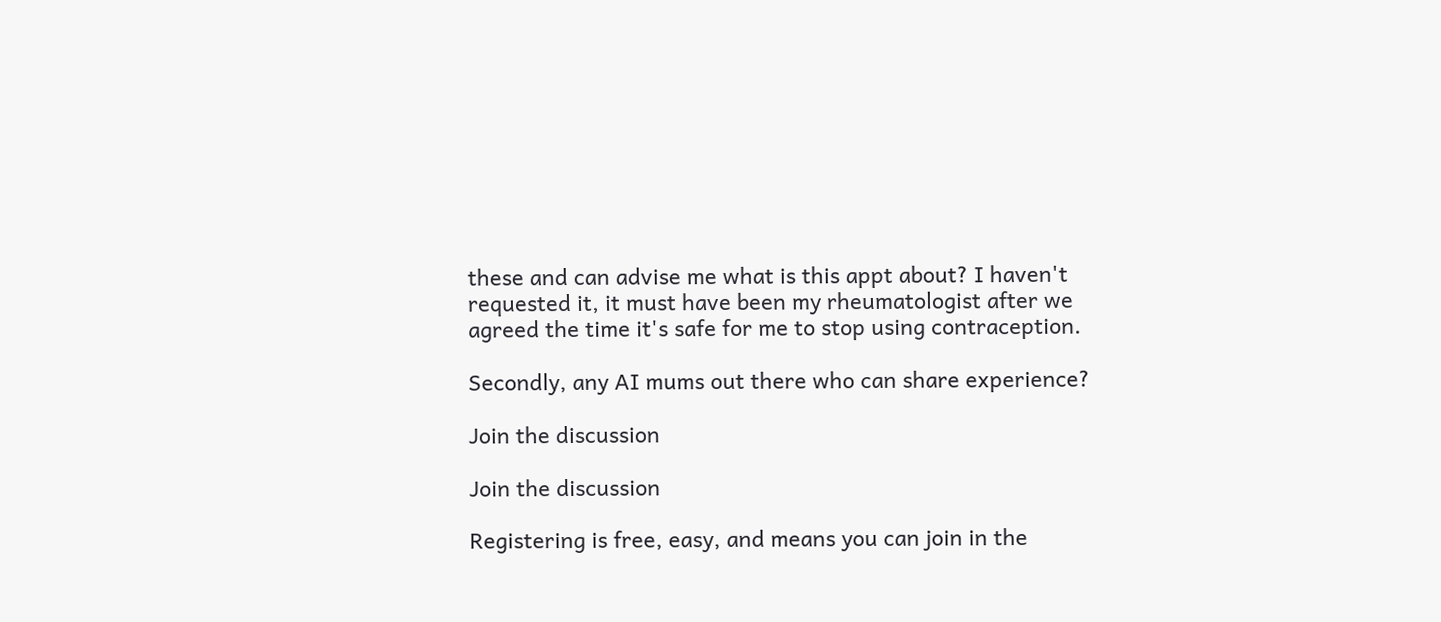these and can advise me what is this appt about? I haven't requested it, it must have been my rheumatologist after we agreed the time it's safe for me to stop using contraception.

Secondly, any AI mums out there who can share experience?

Join the discussion

Join the discussion

Registering is free, easy, and means you can join in the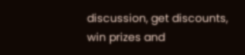discussion, get discounts, win prizes and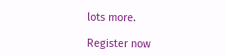lots more.

Register now